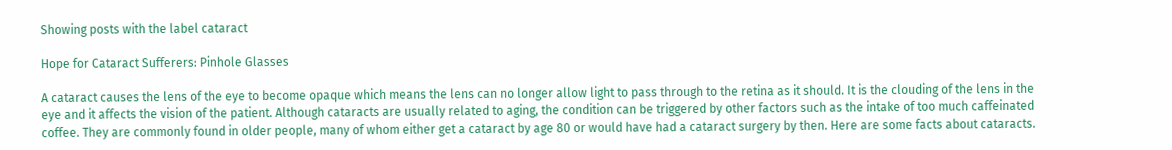Showing posts with the label cataract

Hope for Cataract Sufferers: Pinhole Glasses

A cataract causes the lens of the eye to become opaque which means the lens can no longer allow light to pass through to the retina as it should. It is the clouding of the lens in the eye and it affects the vision of the patient. Although cataracts are usually related to aging, the condition can be triggered by other factors such as the intake of too much caffeinated coffee. They are commonly found in older people, many of whom either get a cataract by age 80 or would have had a cataract surgery by then. Here are some facts about cataracts.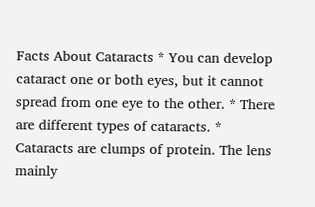Facts About Cataracts * You can develop cataract one or both eyes, but it cannot spread from one eye to the other. * There are different types of cataracts. * Cataracts are clumps of protein. The lens mainly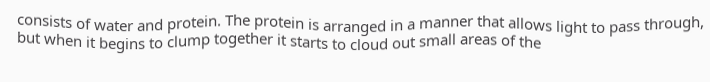consists of water and protein. The protein is arranged in a manner that allows light to pass through, but when it begins to clump together it starts to cloud out small areas of the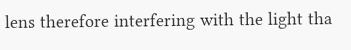lens therefore interfering with the light tha